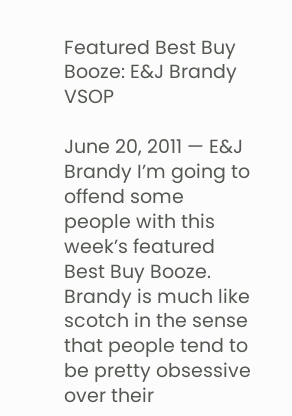Featured Best Buy Booze: E&J Brandy VSOP

June 20, 2011 — E&J Brandy I’m going to offend some people with this week’s featured Best Buy Booze. Brandy is much like scotch in the sense that people tend to be pretty obsessive over their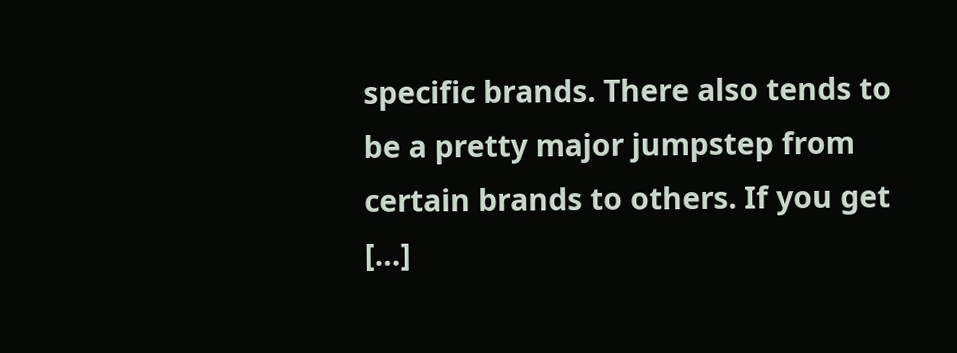specific brands. There also tends to be a pretty major jumpstep from certain brands to others. If you get […]